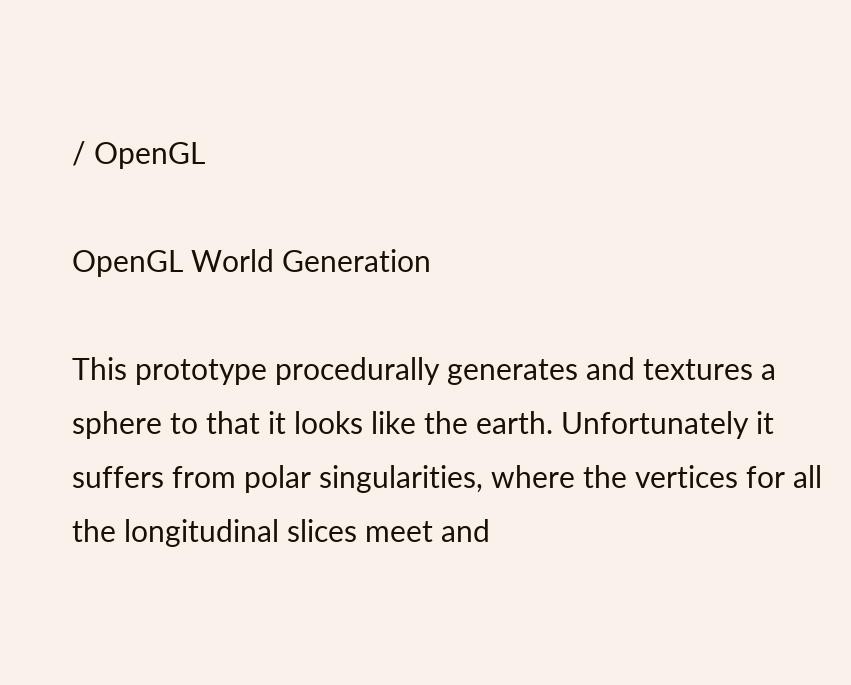/ OpenGL

OpenGL World Generation

This prototype procedurally generates and textures a sphere to that it looks like the earth. Unfortunately it suffers from polar singularities, where the vertices for all the longitudinal slices meet and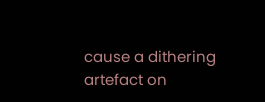cause a dithering artefact on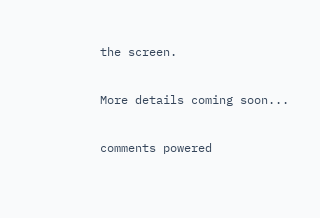the screen.

More details coming soon...

comments powered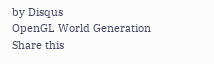by Disqus
OpenGL World Generation
Share this